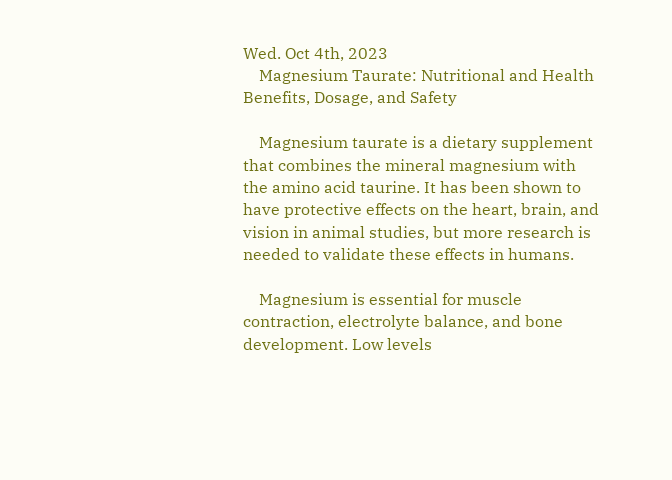Wed. Oct 4th, 2023
    Magnesium Taurate: Nutritional and Health Benefits, Dosage, and Safety

    Magnesium taurate is a dietary supplement that combines the mineral magnesium with the amino acid taurine. It has been shown to have protective effects on the heart, brain, and vision in animal studies, but more research is needed to validate these effects in humans.

    Magnesium is essential for muscle contraction, electrolyte balance, and bone development. Low levels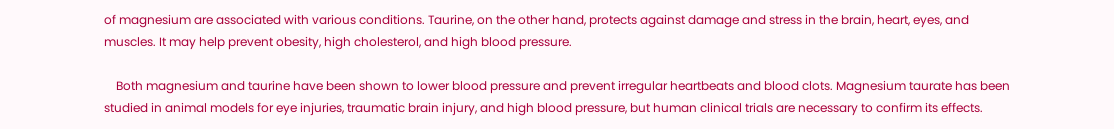of magnesium are associated with various conditions. Taurine, on the other hand, protects against damage and stress in the brain, heart, eyes, and muscles. It may help prevent obesity, high cholesterol, and high blood pressure.

    Both magnesium and taurine have been shown to lower blood pressure and prevent irregular heartbeats and blood clots. Magnesium taurate has been studied in animal models for eye injuries, traumatic brain injury, and high blood pressure, but human clinical trials are necessary to confirm its effects.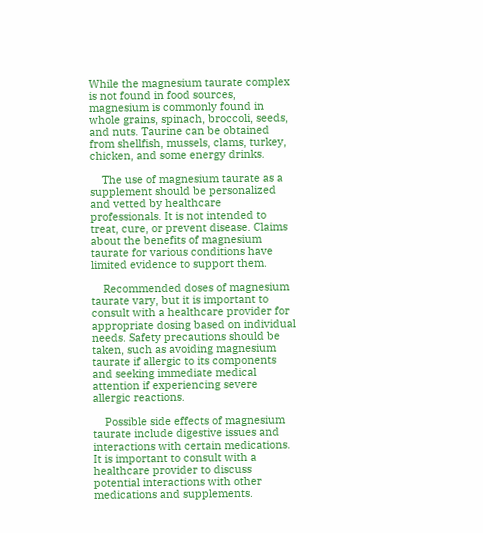While the magnesium taurate complex is not found in food sources, magnesium is commonly found in whole grains, spinach, broccoli, seeds, and nuts. Taurine can be obtained from shellfish, mussels, clams, turkey, chicken, and some energy drinks.

    The use of magnesium taurate as a supplement should be personalized and vetted by healthcare professionals. It is not intended to treat, cure, or prevent disease. Claims about the benefits of magnesium taurate for various conditions have limited evidence to support them.

    Recommended doses of magnesium taurate vary, but it is important to consult with a healthcare provider for appropriate dosing based on individual needs. Safety precautions should be taken, such as avoiding magnesium taurate if allergic to its components and seeking immediate medical attention if experiencing severe allergic reactions.

    Possible side effects of magnesium taurate include digestive issues and interactions with certain medications. It is important to consult with a healthcare provider to discuss potential interactions with other medications and supplements.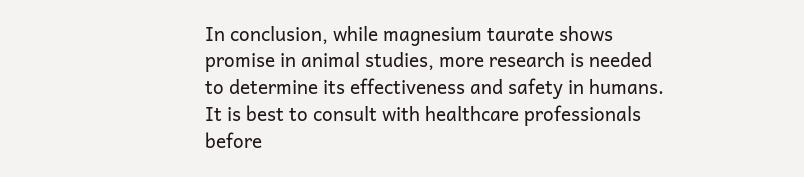In conclusion, while magnesium taurate shows promise in animal studies, more research is needed to determine its effectiveness and safety in humans. It is best to consult with healthcare professionals before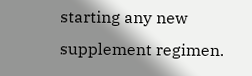starting any new supplement regimen.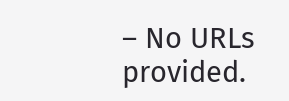– No URLs provided.